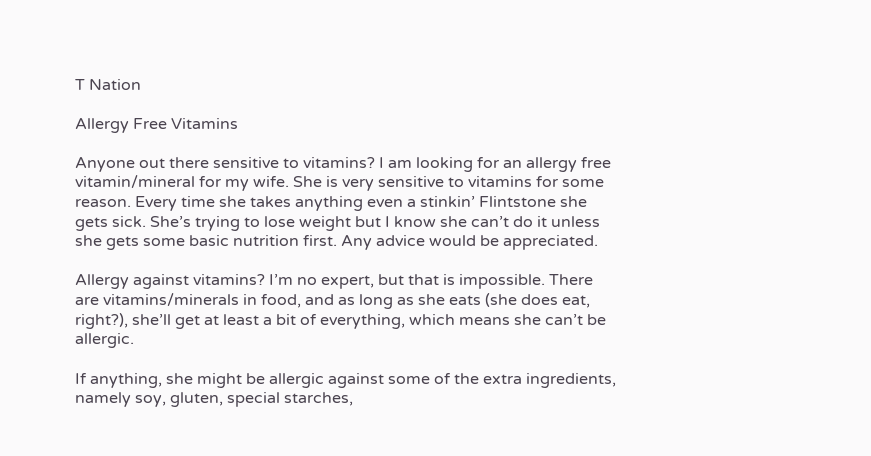T Nation

Allergy Free Vitamins

Anyone out there sensitive to vitamins? I am looking for an allergy free vitamin/mineral for my wife. She is very sensitive to vitamins for some reason. Every time she takes anything even a stinkin’ Flintstone she gets sick. She’s trying to lose weight but I know she can’t do it unless she gets some basic nutrition first. Any advice would be appreciated.

Allergy against vitamins? I’m no expert, but that is impossible. There are vitamins/minerals in food, and as long as she eats (she does eat, right?), she’ll get at least a bit of everything, which means she can’t be allergic.

If anything, she might be allergic against some of the extra ingredients, namely soy, gluten, special starches,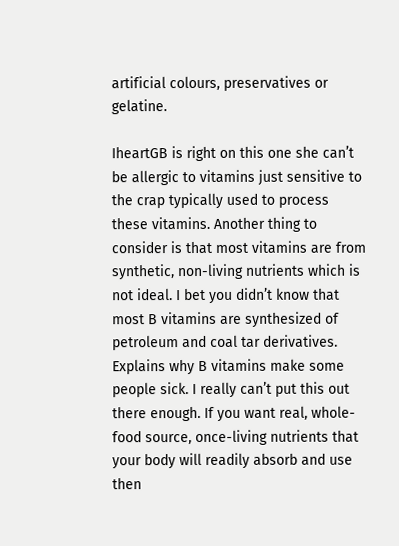artificial colours, preservatives or gelatine.

IheartGB is right on this one she can’t be allergic to vitamins just sensitive to the crap typically used to process these vitamins. Another thing to consider is that most vitamins are from synthetic, non-living nutrients which is not ideal. I bet you didn’t know that most B vitamins are synthesized of petroleum and coal tar derivatives. Explains why B vitamins make some people sick. I really can’t put this out there enough. If you want real, whole-food source, once-living nutrients that your body will readily absorb and use then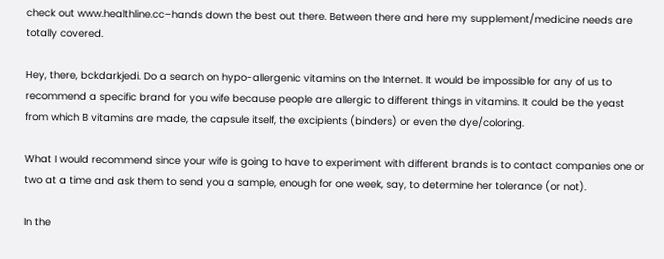check out www.healthline.cc–hands down the best out there. Between there and here my supplement/medicine needs are totally covered.

Hey, there, bckdarkjedi. Do a search on hypo-allergenic vitamins on the Internet. It would be impossible for any of us to recommend a specific brand for you wife because people are allergic to different things in vitamins. It could be the yeast from which B vitamins are made, the capsule itself, the excipients (binders) or even the dye/coloring.

What I would recommend since your wife is going to have to experiment with different brands is to contact companies one or two at a time and ask them to send you a sample, enough for one week, say, to determine her tolerance (or not).

In the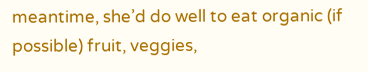meantime, she’d do well to eat organic (if possible) fruit, veggies,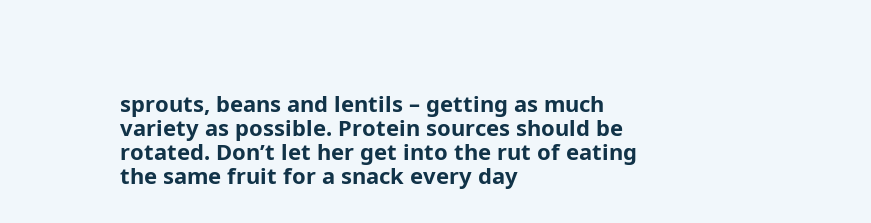sprouts, beans and lentils – getting as much variety as possible. Protein sources should be rotated. Don’t let her get into the rut of eating the same fruit for a snack every day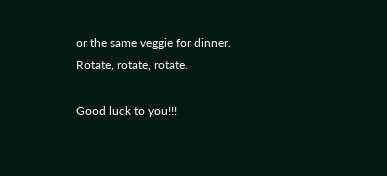or the same veggie for dinner. Rotate, rotate, rotate.

Good luck to you!!!